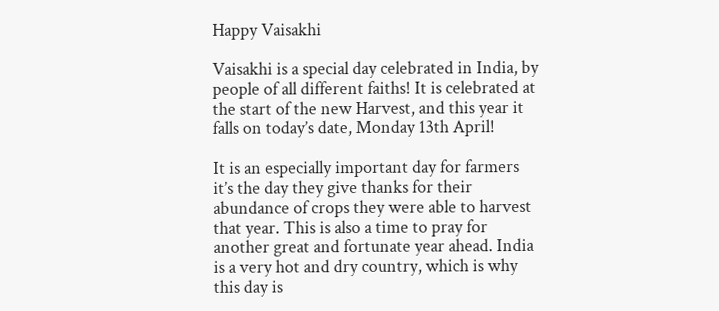Happy Vaisakhi

Vaisakhi is a special day celebrated in India, by people of all different faiths! It is celebrated at the start of the new Harvest, and this year it falls on today’s date, Monday 13th April!

It is an especially important day for farmers it’s the day they give thanks for their abundance of crops they were able to harvest that year. This is also a time to pray for another great and fortunate year ahead. India is a very hot and dry country, which is why this day is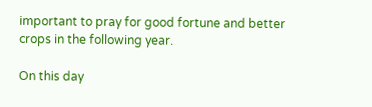important to pray for good fortune and better crops in the following year.

On this day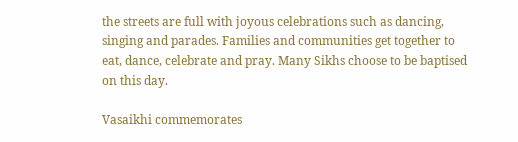the streets are full with joyous celebrations such as dancing, singing and parades. Families and communities get together to eat, dance, celebrate and pray. Many Sikhs choose to be baptised on this day.

Vasaikhi commemorates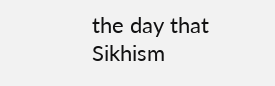the day that Sikhism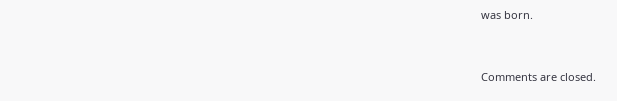was born.


Comments are closed.